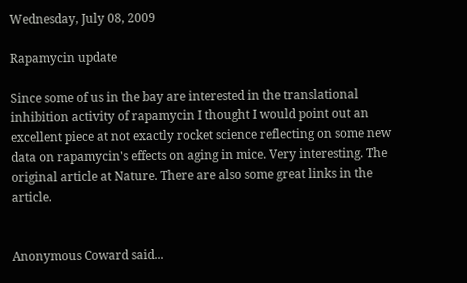Wednesday, July 08, 2009

Rapamycin update

Since some of us in the bay are interested in the translational inhibition activity of rapamycin I thought I would point out an excellent piece at not exactly rocket science reflecting on some new data on rapamycin's effects on aging in mice. Very interesting. The original article at Nature. There are also some great links in the article.


Anonymous Coward said...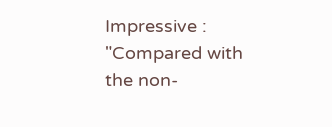Impressive : "Compared with the non-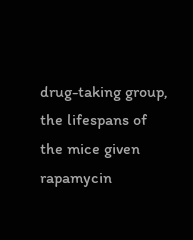drug-taking group, the lifespans of the mice given rapamycin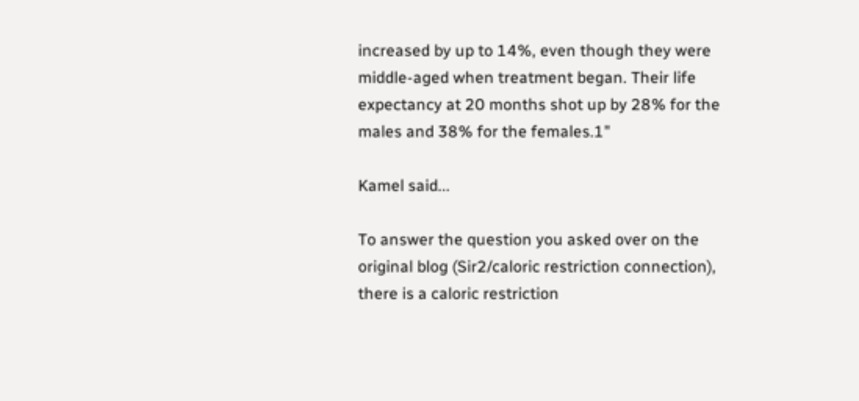increased by up to 14%, even though they were middle-aged when treatment began. Their life expectancy at 20 months shot up by 28% for the males and 38% for the females.1"

Kamel said...

To answer the question you asked over on the original blog (Sir2/caloric restriction connection), there is a caloric restriction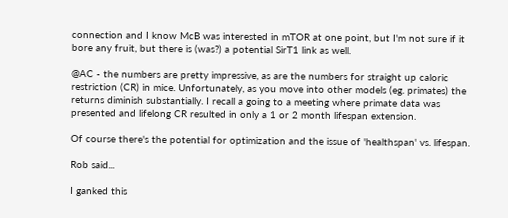connection and I know McB was interested in mTOR at one point, but I'm not sure if it bore any fruit, but there is (was?) a potential SirT1 link as well.

@AC - the numbers are pretty impressive, as are the numbers for straight up caloric restriction (CR) in mice. Unfortunately, as you move into other models (eg. primates) the returns diminish substantially. I recall a going to a meeting where primate data was presented and lifelong CR resulted in only a 1 or 2 month lifespan extension.

Of course there's the potential for optimization and the issue of 'healthspan' vs. lifespan.

Rob said...

I ganked this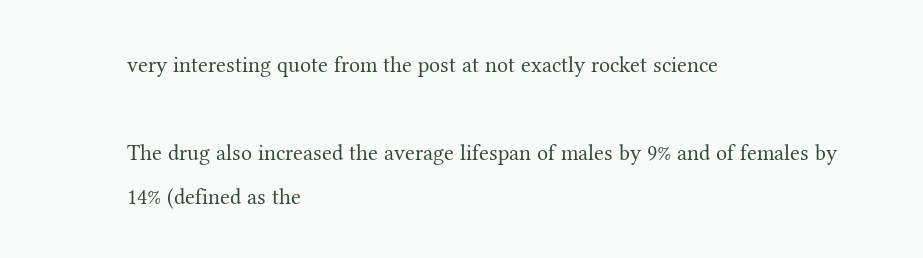very interesting quote from the post at not exactly rocket science

The drug also increased the average lifespan of males by 9% and of females by 14% (defined as the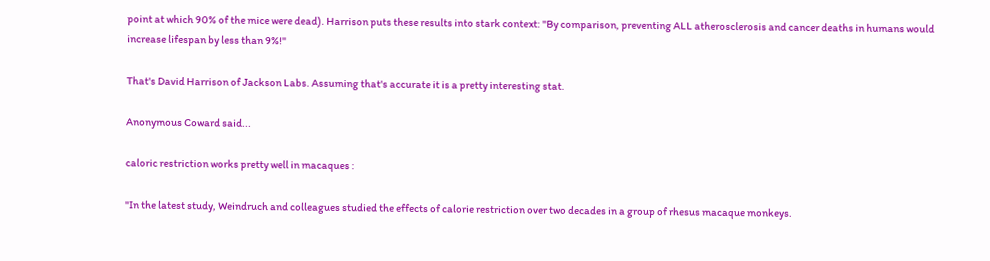point at which 90% of the mice were dead). Harrison puts these results into stark context: "By comparison, preventing ALL atherosclerosis and cancer deaths in humans would increase lifespan by less than 9%!"

That's David Harrison of Jackson Labs. Assuming that's accurate it is a pretty interesting stat.

Anonymous Coward said...

caloric restriction works pretty well in macaques :

"In the latest study, Weindruch and colleagues studied the effects of calorie restriction over two decades in a group of rhesus macaque monkeys.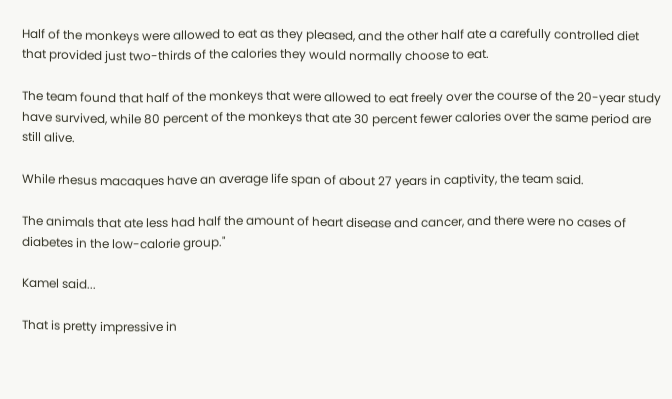Half of the monkeys were allowed to eat as they pleased, and the other half ate a carefully controlled diet that provided just two-thirds of the calories they would normally choose to eat.

The team found that half of the monkeys that were allowed to eat freely over the course of the 20-year study have survived, while 80 percent of the monkeys that ate 30 percent fewer calories over the same period are still alive.

While rhesus macaques have an average life span of about 27 years in captivity, the team said.

The animals that ate less had half the amount of heart disease and cancer, and there were no cases of diabetes in the low-calorie group."

Kamel said...

That is pretty impressive in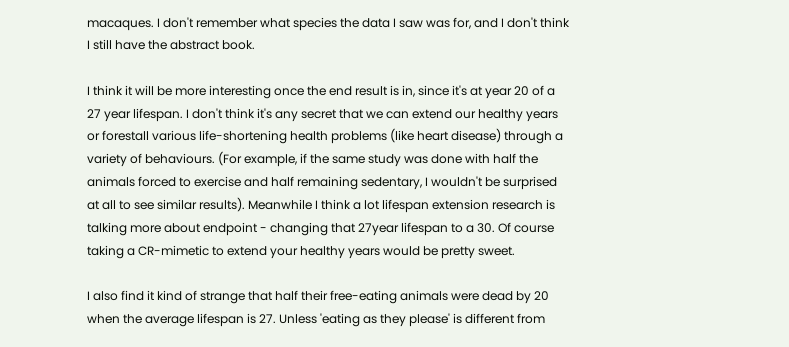macaques. I don't remember what species the data I saw was for, and I don't think I still have the abstract book.

I think it will be more interesting once the end result is in, since it's at year 20 of a 27 year lifespan. I don't think it's any secret that we can extend our healthy years or forestall various life-shortening health problems (like heart disease) through a variety of behaviours. (For example, if the same study was done with half the animals forced to exercise and half remaining sedentary, I wouldn't be surprised at all to see similar results). Meanwhile I think a lot lifespan extension research is talking more about endpoint - changing that 27year lifespan to a 30. Of course taking a CR-mimetic to extend your healthy years would be pretty sweet.

I also find it kind of strange that half their free-eating animals were dead by 20 when the average lifespan is 27. Unless 'eating as they please' is different from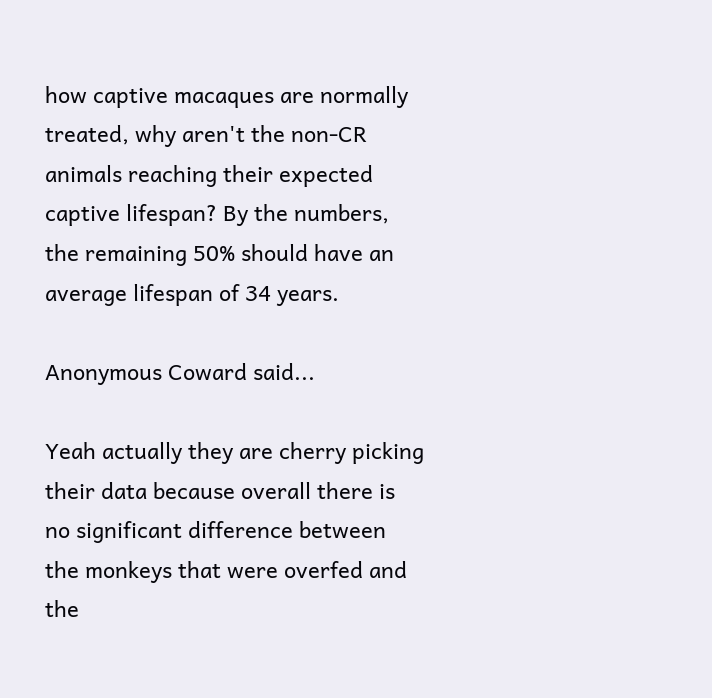how captive macaques are normally treated, why aren't the non-CR animals reaching their expected captive lifespan? By the numbers, the remaining 50% should have an average lifespan of 34 years.

Anonymous Coward said...

Yeah actually they are cherry picking their data because overall there is no significant difference between the monkeys that were overfed and the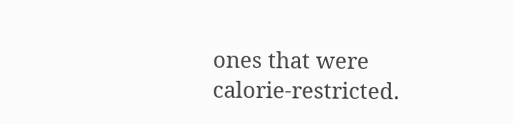ones that were calorie-restricted.